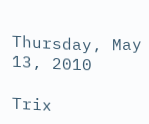Thursday, May 13, 2010

Trix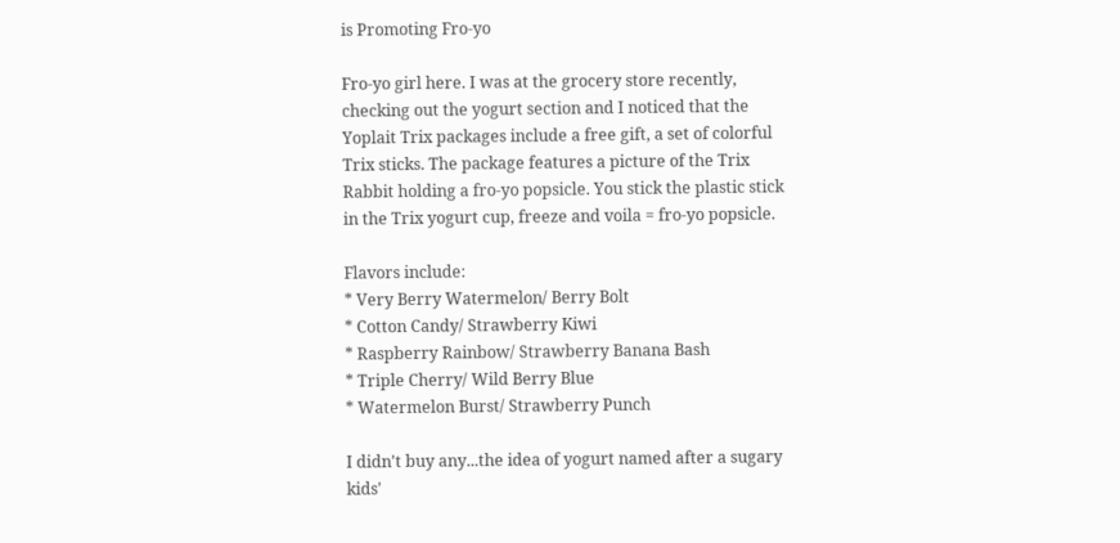is Promoting Fro-yo

Fro-yo girl here. I was at the grocery store recently, checking out the yogurt section and I noticed that the Yoplait Trix packages include a free gift, a set of colorful Trix sticks. The package features a picture of the Trix Rabbit holding a fro-yo popsicle. You stick the plastic stick in the Trix yogurt cup, freeze and voila = fro-yo popsicle.

Flavors include:
* Very Berry Watermelon/ Berry Bolt
* Cotton Candy/ Strawberry Kiwi
* Raspberry Rainbow/ Strawberry Banana Bash
* Triple Cherry/ Wild Berry Blue
* Watermelon Burst/ Strawberry Punch

I didn't buy any...the idea of yogurt named after a sugary kids'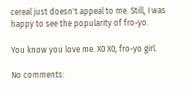cereal just doesn't appeal to me. Still, I was happy to see the popularity of fro-yo.

You know you love me. X0 X0, fro-yo girl.

No comments: